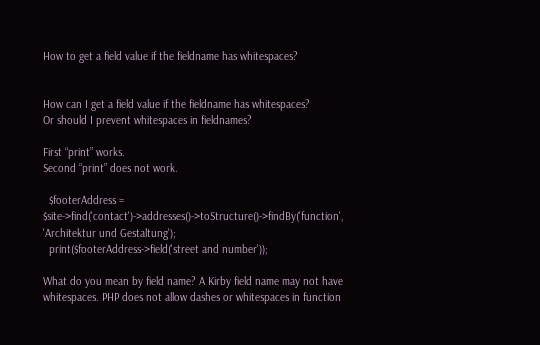How to get a field value if the fieldname has whitespaces?


How can I get a field value if the fieldname has whitespaces?
Or should I prevent whitespaces in fieldnames?

First “print” works.
Second “print” does not work.

  $footerAddress = $site->find('contact')->addresses()->toStructure()->findBy('function', 'Architektur und Gestaltung');
  print($footerAddress->field('street and number'));

What do you mean by field name? A Kirby field name may not have whitespaces. PHP does not allow dashes or whitespaces in function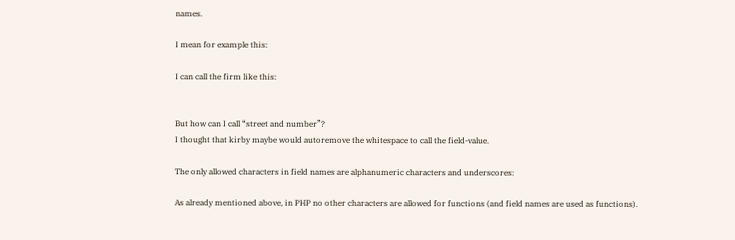names.

I mean for example this:

I can call the firm like this:


But how can I call “street and number”?
I thought that kirby maybe would autoremove the whitespace to call the field-value.

The only allowed characters in field names are alphanumeric characters and underscores:

As already mentioned above, in PHP no other characters are allowed for functions (and field names are used as functions).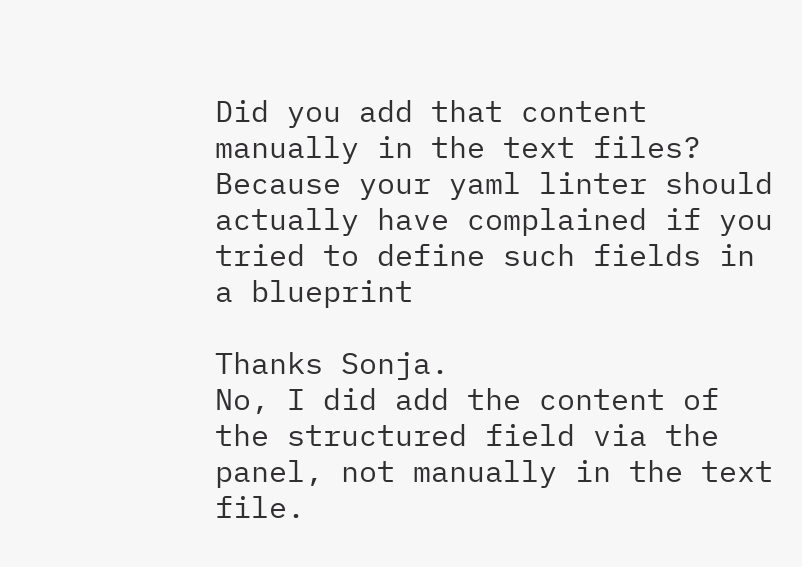Did you add that content manually in the text files? Because your yaml linter should actually have complained if you tried to define such fields in a blueprint

Thanks Sonja.
No, I did add the content of the structured field via the panel, not manually in the text file.